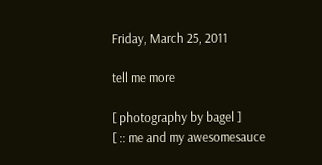Friday, March 25, 2011

tell me more

[ photography by bagel ]
[ :: me and my awesomesauce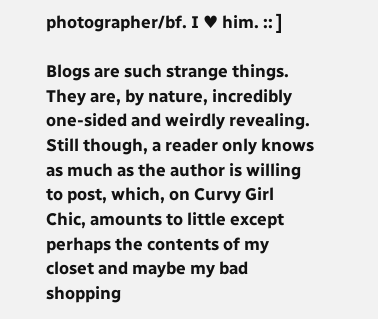photographer/bf. I ♥ him. :: ]

Blogs are such strange things. They are, by nature, incredibly one-sided and weirdly revealing. Still though, a reader only knows as much as the author is willing to post, which, on Curvy Girl Chic, amounts to little except perhaps the contents of my closet and maybe my bad shopping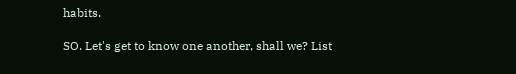habits.

SO. Let's get to know one another, shall we? List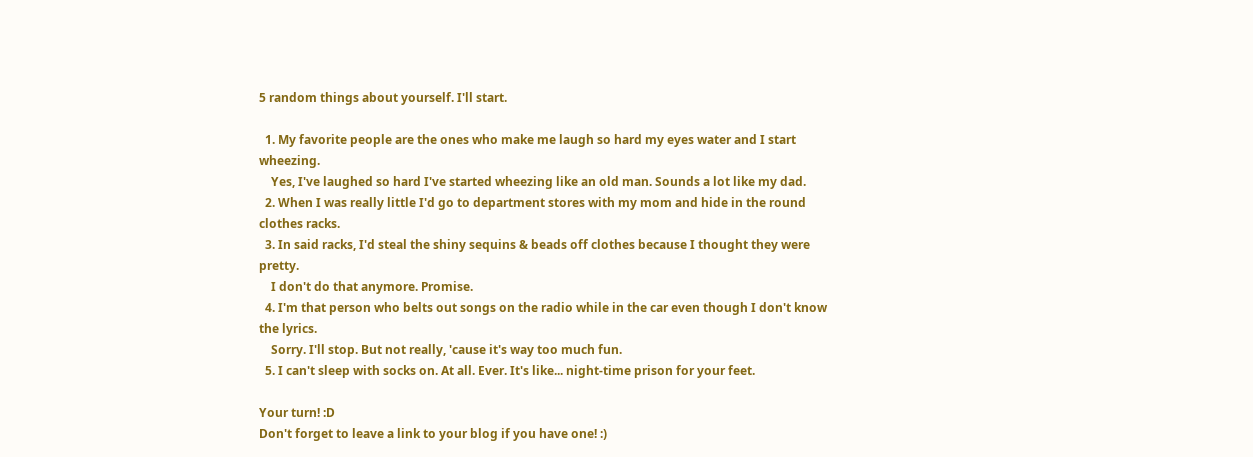5 random things about yourself. I'll start.

  1. My favorite people are the ones who make me laugh so hard my eyes water and I start wheezing.
    Yes, I've laughed so hard I've started wheezing like an old man. Sounds a lot like my dad.
  2. When I was really little I'd go to department stores with my mom and hide in the round clothes racks.
  3. In said racks, I'd steal the shiny sequins & beads off clothes because I thought they were pretty.
    I don't do that anymore. Promise.
  4. I'm that person who belts out songs on the radio while in the car even though I don't know the lyrics.
    Sorry. I'll stop. But not really, 'cause it's way too much fun.
  5. I can't sleep with socks on. At all. Ever. It's like... night-time prison for your feet.

Your turn! :D
Don't forget to leave a link to your blog if you have one! :)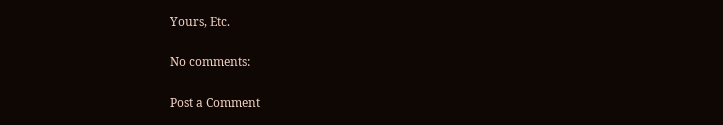Yours, Etc.

No comments:

Post a Comment